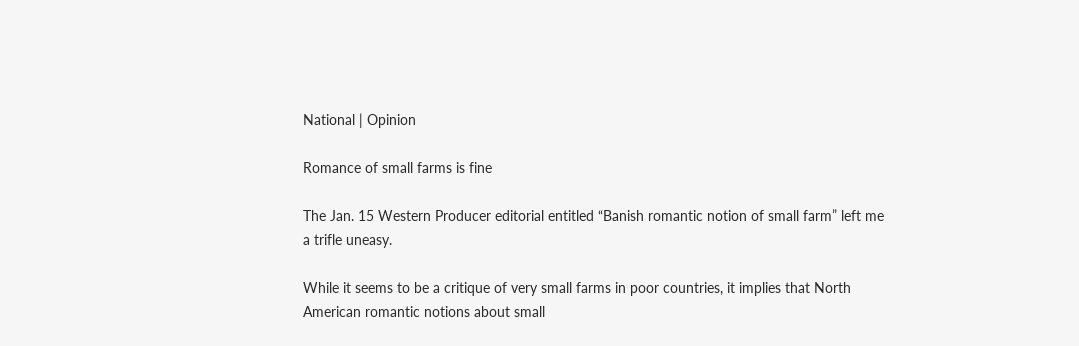National | Opinion

Romance of small farms is fine

The Jan. 15 Western Producer editorial entitled “Banish romantic notion of small farm” left me a trifle uneasy.

While it seems to be a critique of very small farms in poor countries, it implies that North American romantic notions about small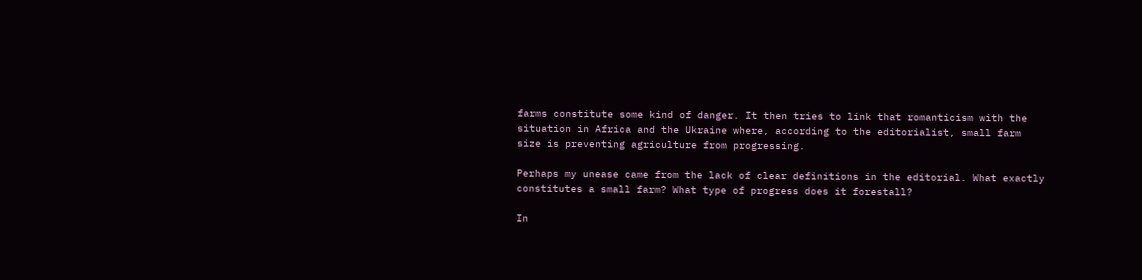farms constitute some kind of danger. It then tries to link that romanticism with the situation in Africa and the Ukraine where, according to the editorialist, small farm size is preventing agriculture from progressing.

Perhaps my unease came from the lack of clear definitions in the editorial. What exactly constitutes a small farm? What type of progress does it forestall?

In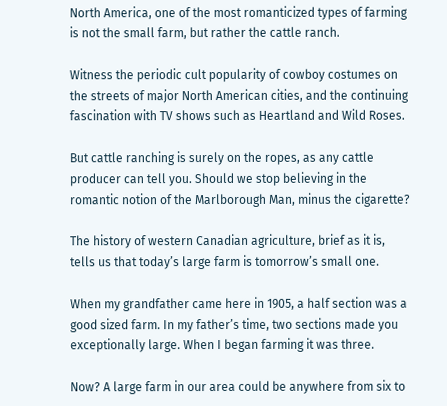North America, one of the most romanticized types of farming is not the small farm, but rather the cattle ranch.

Witness the periodic cult popularity of cowboy costumes on the streets of major North American cities, and the continuing fascination with TV shows such as Heartland and Wild Roses.

But cattle ranching is surely on the ropes, as any cattle producer can tell you. Should we stop believing in the romantic notion of the Marlborough Man, minus the cigarette?

The history of western Canadian agriculture, brief as it is, tells us that today’s large farm is tomorrow’s small one.

When my grandfather came here in 1905, a half section was a good sized farm. In my father’s time, two sections made you exceptionally large. When I began farming it was three.

Now? A large farm in our area could be anywhere from six to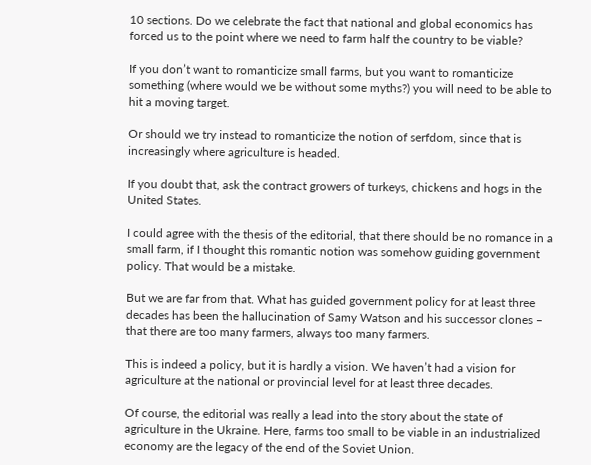10 sections. Do we celebrate the fact that national and global economics has forced us to the point where we need to farm half the country to be viable?

If you don’t want to romanticize small farms, but you want to romanticize something (where would we be without some myths?) you will need to be able to hit a moving target.

Or should we try instead to romanticize the notion of serfdom, since that is increasingly where agriculture is headed.

If you doubt that, ask the contract growers of turkeys, chickens and hogs in the United States.

I could agree with the thesis of the editorial, that there should be no romance in a small farm, if I thought this romantic notion was somehow guiding government policy. That would be a mistake.

But we are far from that. What has guided government policy for at least three decades has been the hallucination of Samy Watson and his successor clones – that there are too many farmers, always too many farmers.

This is indeed a policy, but it is hardly a vision. We haven’t had a vision for agriculture at the national or provincial level for at least three decades.

Of course, the editorial was really a lead into the story about the state of agriculture in the Ukraine. Here, farms too small to be viable in an industrialized economy are the legacy of the end of the Soviet Union.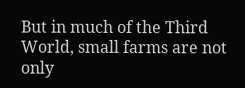But in much of the Third World, small farms are not only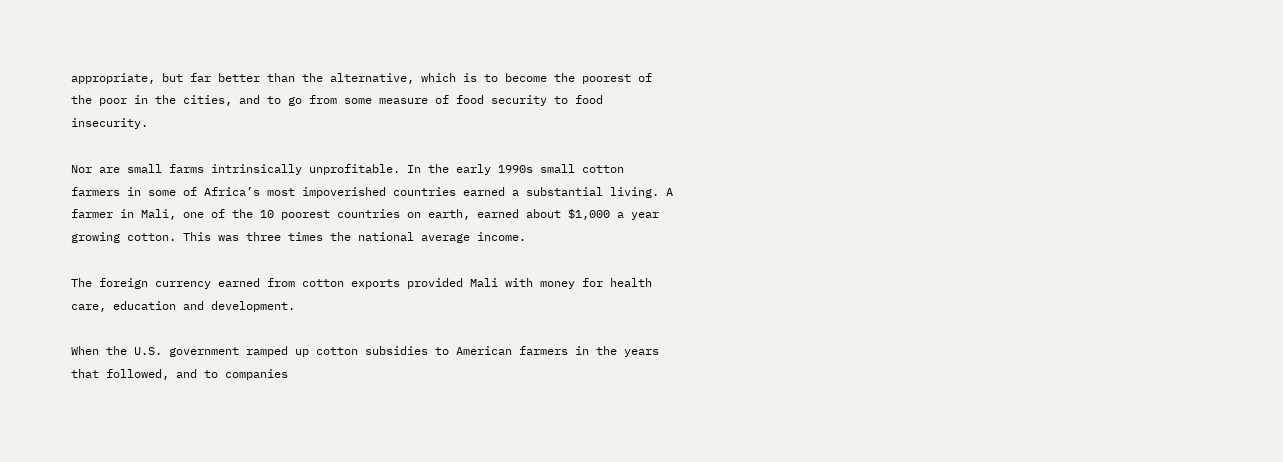appropriate, but far better than the alternative, which is to become the poorest of the poor in the cities, and to go from some measure of food security to food insecurity.

Nor are small farms intrinsically unprofitable. In the early 1990s small cotton farmers in some of Africa’s most impoverished countries earned a substantial living. A farmer in Mali, one of the 10 poorest countries on earth, earned about $1,000 a year growing cotton. This was three times the national average income.

The foreign currency earned from cotton exports provided Mali with money for health care, education and development.

When the U.S. government ramped up cotton subsidies to American farmers in the years that followed, and to companies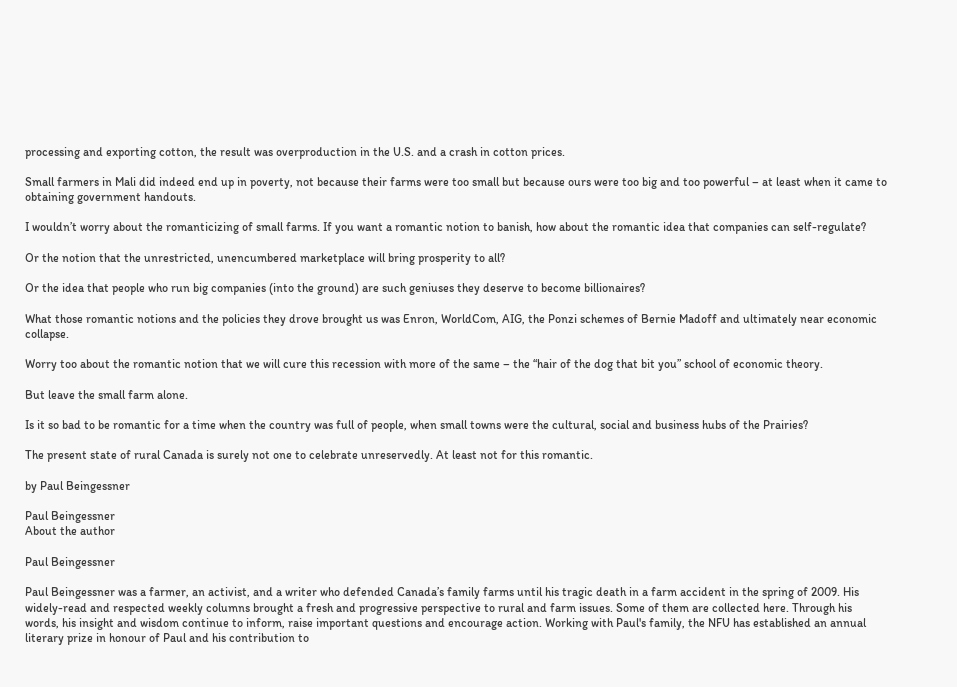processing and exporting cotton, the result was overproduction in the U.S. and a crash in cotton prices.

Small farmers in Mali did indeed end up in poverty, not because their farms were too small but because ours were too big and too powerful – at least when it came to obtaining government handouts.

I wouldn’t worry about the romanticizing of small farms. If you want a romantic notion to banish, how about the romantic idea that companies can self-regulate?

Or the notion that the unrestricted, unencumbered marketplace will bring prosperity to all?

Or the idea that people who run big companies (into the ground) are such geniuses they deserve to become billionaires?

What those romantic notions and the policies they drove brought us was Enron, WorldCom, AIG, the Ponzi schemes of Bernie Madoff and ultimately near economic collapse.

Worry too about the romantic notion that we will cure this recession with more of the same – the “hair of the dog that bit you” school of economic theory.

But leave the small farm alone.

Is it so bad to be romantic for a time when the country was full of people, when small towns were the cultural, social and business hubs of the Prairies?

The present state of rural Canada is surely not one to celebrate unreservedly. At least not for this romantic.

by Paul Beingessner

Paul Beingessner
About the author

Paul Beingessner

Paul Beingessner was a farmer, an activist, and a writer who defended Canada’s family farms until his tragic death in a farm accident in the spring of 2009. His widely-read and respected weekly columns brought a fresh and progressive perspective to rural and farm issues. Some of them are collected here. Through his words, his insight and wisdom continue to inform, raise important questions and encourage action. Working with Paul's family, the NFU has established an annual literary prize in honour of Paul and his contribution to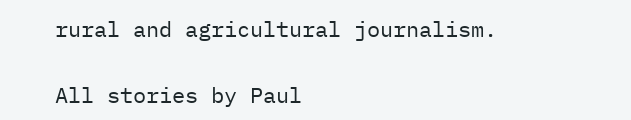rural and agricultural journalism.

All stories by Paul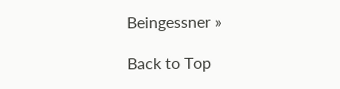Beingessner »

Back to Top